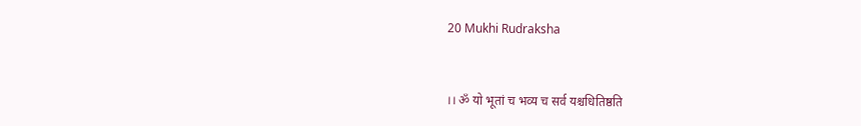20 Mukhi Rudraksha


।। ॐ यो भूतां च भव्य च सर्व यश्चधितिष्ठति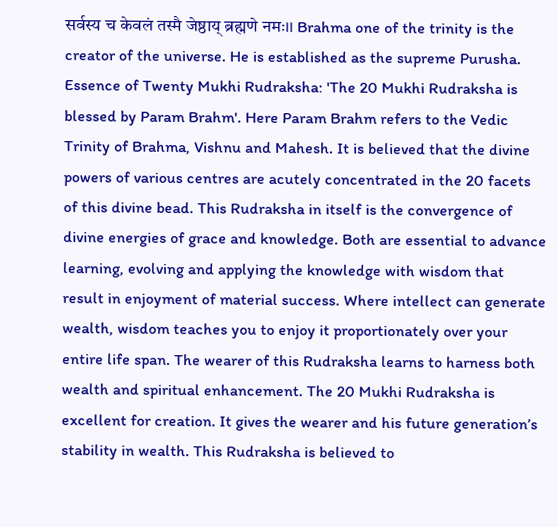सर्वस्य च केवलं तस्मै जेष्ठाय् ब्रह्मणे नमः।। Brahma one of the trinity is the creator of the universe. He is established as the supreme Purusha. Essence of Twenty Mukhi Rudraksha: 'The 20 Mukhi Rudraksha is blessed by Param Brahm'. Here Param Brahm refers to the Vedic Trinity of Brahma, Vishnu and Mahesh. It is believed that the divine powers of various centres are acutely concentrated in the 20 facets of this divine bead. This Rudraksha in itself is the convergence of divine energies of grace and knowledge. Both are essential to advance learning, evolving and applying the knowledge with wisdom that result in enjoyment of material success. Where intellect can generate wealth, wisdom teaches you to enjoy it proportionately over your entire life span. The wearer of this Rudraksha learns to harness both wealth and spiritual enhancement. The 20 Mukhi Rudraksha is excellent for creation. It gives the wearer and his future generation’s stability in wealth. This Rudraksha is believed to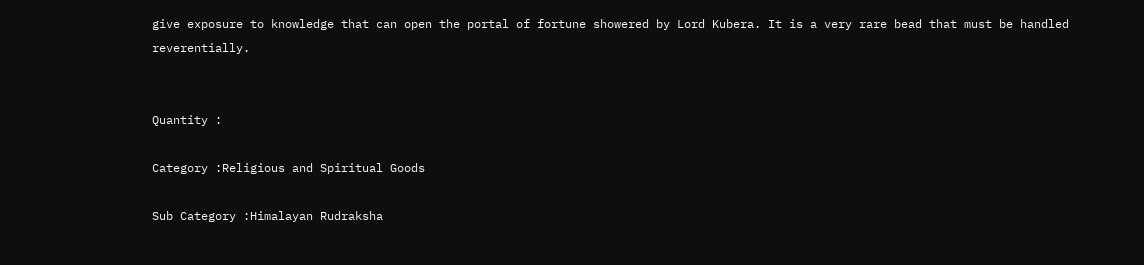give exposure to knowledge that can open the portal of fortune showered by Lord Kubera. It is a very rare bead that must be handled reverentially.


Quantity :

Category :Religious and Spiritual Goods

Sub Category :Himalayan Rudraksha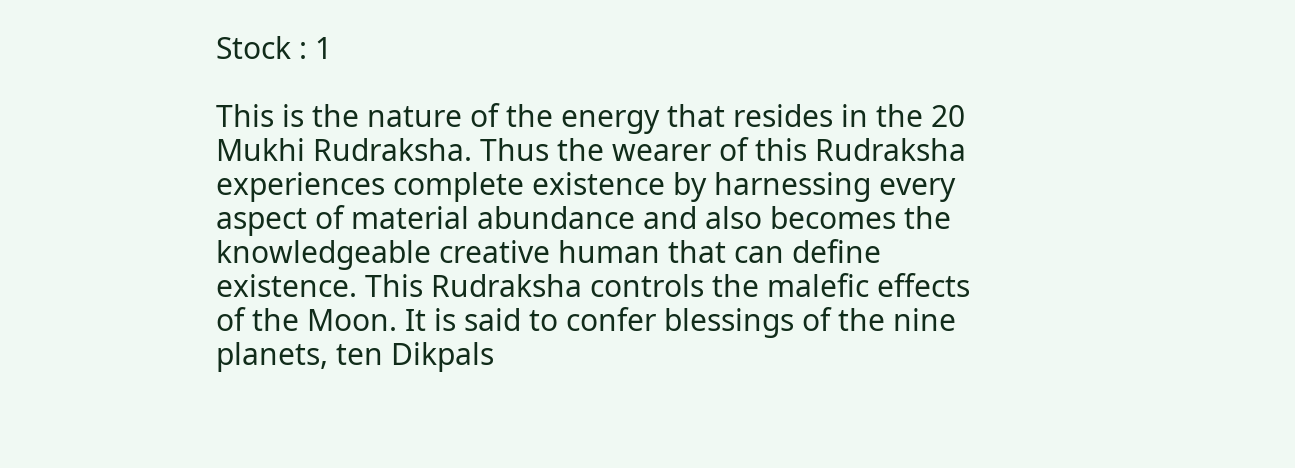Stock : 1

This is the nature of the energy that resides in the 20 Mukhi Rudraksha. Thus the wearer of this Rudraksha experiences complete existence by harnessing every aspect of material abundance and also becomes the knowledgeable creative human that can define existence. This Rudraksha controls the malefic effects of the Moon. It is said to confer blessings of the nine planets, ten Dikpals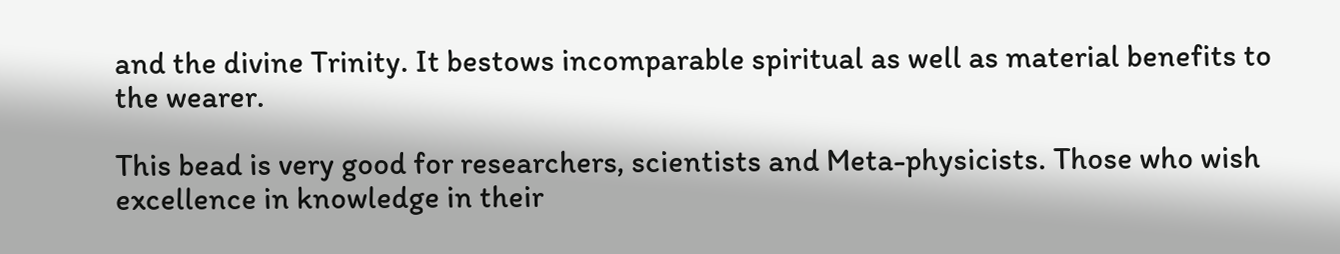and the divine Trinity. It bestows incomparable spiritual as well as material benefits to the wearer.

This bead is very good for researchers, scientists and Meta-physicists. Those who wish excellence in knowledge in their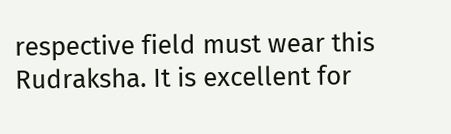respective field must wear this Rudraksha. It is excellent for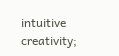intuitive creativity;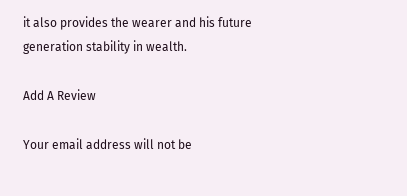it also provides the wearer and his future generation stability in wealth.

Add A Review

Your email address will not be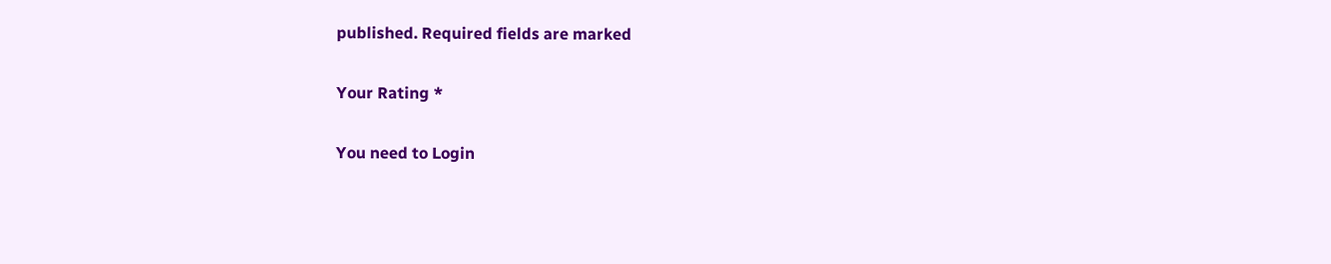published. Required fields are marked

Your Rating *

You need to Login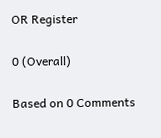OR Register

0 (Overall)

Based on 0 Comments